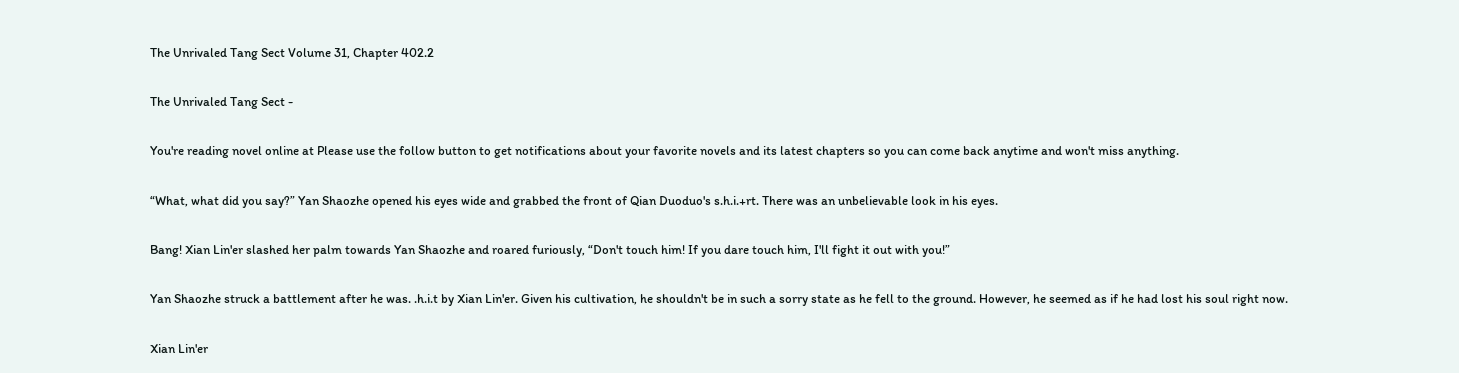The Unrivaled Tang Sect Volume 31, Chapter 402.2

The Unrivaled Tang Sect -

You're reading novel online at Please use the follow button to get notifications about your favorite novels and its latest chapters so you can come back anytime and won't miss anything.

“What, what did you say?” Yan Shaozhe opened his eyes wide and grabbed the front of Qian Duoduo's s.h.i.+rt. There was an unbelievable look in his eyes.

Bang! Xian Lin'er slashed her palm towards Yan Shaozhe and roared furiously, “Don't touch him! If you dare touch him, I'll fight it out with you!”

Yan Shaozhe struck a battlement after he was. .h.i.t by Xian Lin'er. Given his cultivation, he shouldn't be in such a sorry state as he fell to the ground. However, he seemed as if he had lost his soul right now.

Xian Lin'er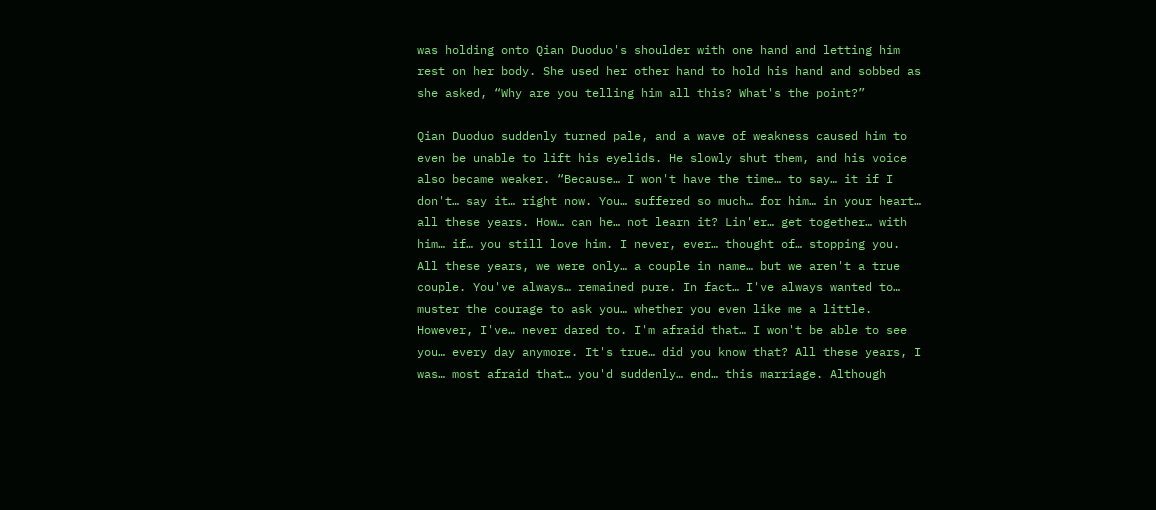was holding onto Qian Duoduo's shoulder with one hand and letting him rest on her body. She used her other hand to hold his hand and sobbed as she asked, “Why are you telling him all this? What's the point?”

Qian Duoduo suddenly turned pale, and a wave of weakness caused him to even be unable to lift his eyelids. He slowly shut them, and his voice also became weaker. “Because… I won't have the time… to say… it if I don't… say it… right now. You… suffered so much… for him… in your heart… all these years. How… can he… not learn it? Lin'er… get together… with him… if… you still love him. I never, ever… thought of… stopping you. All these years, we were only… a couple in name… but we aren't a true couple. You've always… remained pure. In fact… I've always wanted to… muster the courage to ask you… whether you even like me a little. However, I've… never dared to. I'm afraid that… I won't be able to see you… every day anymore. It's true… did you know that? All these years, I was… most afraid that… you'd suddenly… end… this marriage. Although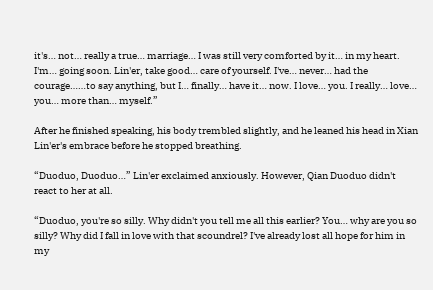it's… not… really a true… marriage… I was still very comforted by it… in my heart. I'm… going soon. Lin'er, take good… care of yourself. I've… never… had the courage……to say anything, but I… finally… have it… now. I love… you. I really… love… you… more than… myself.”

After he finished speaking, his body trembled slightly, and he leaned his head in Xian Lin'er's embrace before he stopped breathing.

“Duoduo, Duoduo…” Lin'er exclaimed anxiously. However, Qian Duoduo didn't react to her at all.

“Duoduo, you're so silly. Why didn't you tell me all this earlier? You… why are you so silly? Why did I fall in love with that scoundrel? I've already lost all hope for him in my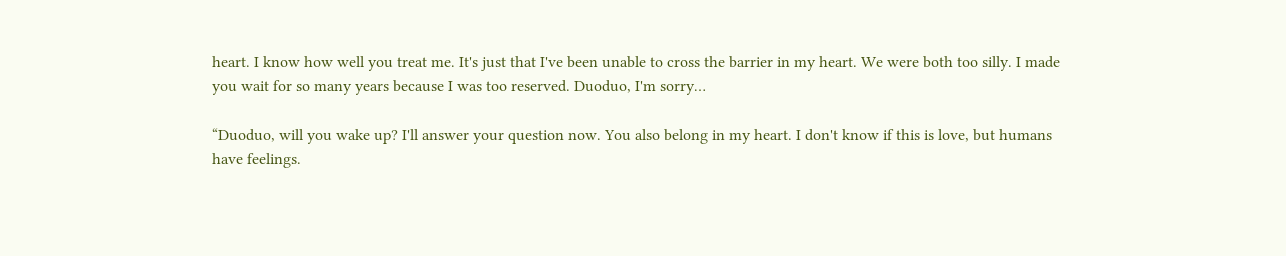heart. I know how well you treat me. It's just that I've been unable to cross the barrier in my heart. We were both too silly. I made you wait for so many years because I was too reserved. Duoduo, I'm sorry…

“Duoduo, will you wake up? I'll answer your question now. You also belong in my heart. I don't know if this is love, but humans have feelings.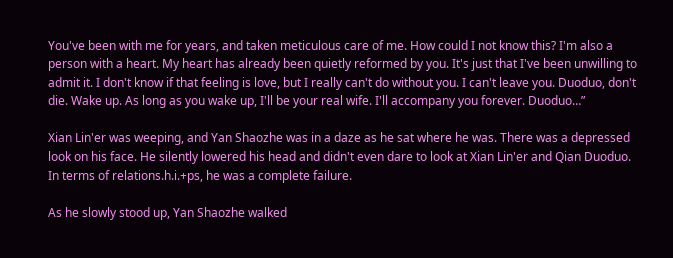You've been with me for years, and taken meticulous care of me. How could I not know this? I'm also a person with a heart. My heart has already been quietly reformed by you. It's just that I've been unwilling to admit it. I don't know if that feeling is love, but I really can't do without you. I can't leave you. Duoduo, don't die. Wake up. As long as you wake up, I'll be your real wife. I'll accompany you forever. Duoduo…”

Xian Lin'er was weeping, and Yan Shaozhe was in a daze as he sat where he was. There was a depressed look on his face. He silently lowered his head and didn't even dare to look at Xian Lin'er and Qian Duoduo. In terms of relations.h.i.+ps, he was a complete failure.

As he slowly stood up, Yan Shaozhe walked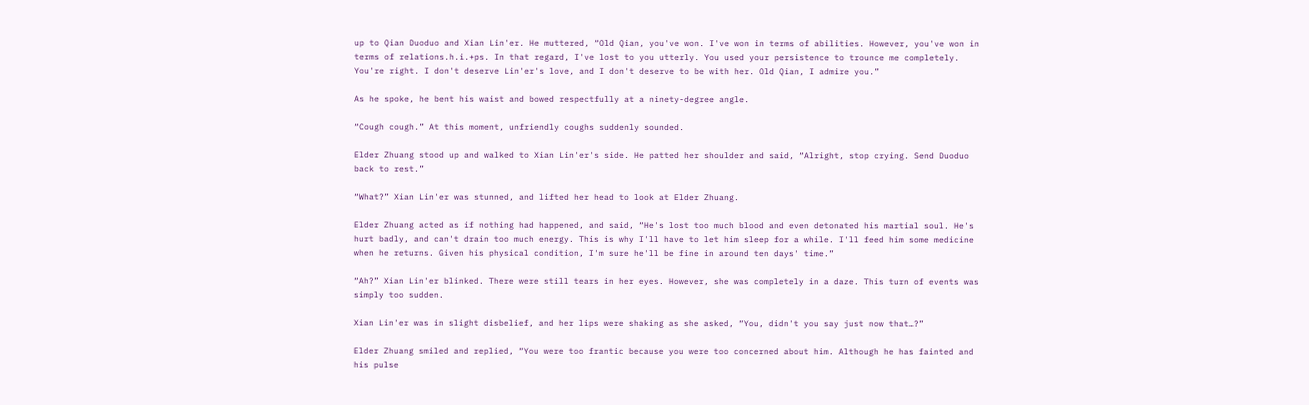up to Qian Duoduo and Xian Lin'er. He muttered, “Old Qian, you've won. I've won in terms of abilities. However, you've won in terms of relations.h.i.+ps. In that regard, I've lost to you utterly. You used your persistence to trounce me completely. You're right. I don't deserve Lin'er's love, and I don't deserve to be with her. Old Qian, I admire you.”

As he spoke, he bent his waist and bowed respectfully at a ninety-degree angle.

“Cough cough.” At this moment, unfriendly coughs suddenly sounded.

Elder Zhuang stood up and walked to Xian Lin'er's side. He patted her shoulder and said, “Alright, stop crying. Send Duoduo back to rest.”

“What?” Xian Lin'er was stunned, and lifted her head to look at Elder Zhuang.

Elder Zhuang acted as if nothing had happened, and said, “He's lost too much blood and even detonated his martial soul. He's hurt badly, and can't drain too much energy. This is why I'll have to let him sleep for a while. I'll feed him some medicine when he returns. Given his physical condition, I'm sure he'll be fine in around ten days' time.”

“Ah?” Xian Lin'er blinked. There were still tears in her eyes. However, she was completely in a daze. This turn of events was simply too sudden.

Xian Lin'er was in slight disbelief, and her lips were shaking as she asked, “You, didn't you say just now that…?”

Elder Zhuang smiled and replied, “You were too frantic because you were too concerned about him. Although he has fainted and his pulse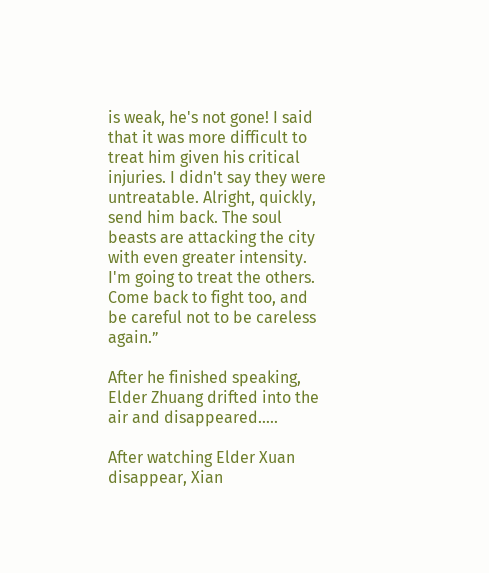is weak, he's not gone! I said that it was more difficult to treat him given his critical injuries. I didn't say they were untreatable. Alright, quickly, send him back. The soul beasts are attacking the city with even greater intensity. I'm going to treat the others. Come back to fight too, and be careful not to be careless again.”

After he finished speaking, Elder Zhuang drifted into the air and disappeared…..

After watching Elder Xuan disappear, Xian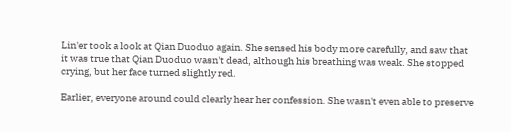Lin'er took a look at Qian Duoduo again. She sensed his body more carefully, and saw that it was true that Qian Duoduo wasn't dead, although his breathing was weak. She stopped crying, but her face turned slightly red.

Earlier, everyone around could clearly hear her confession. She wasn't even able to preserve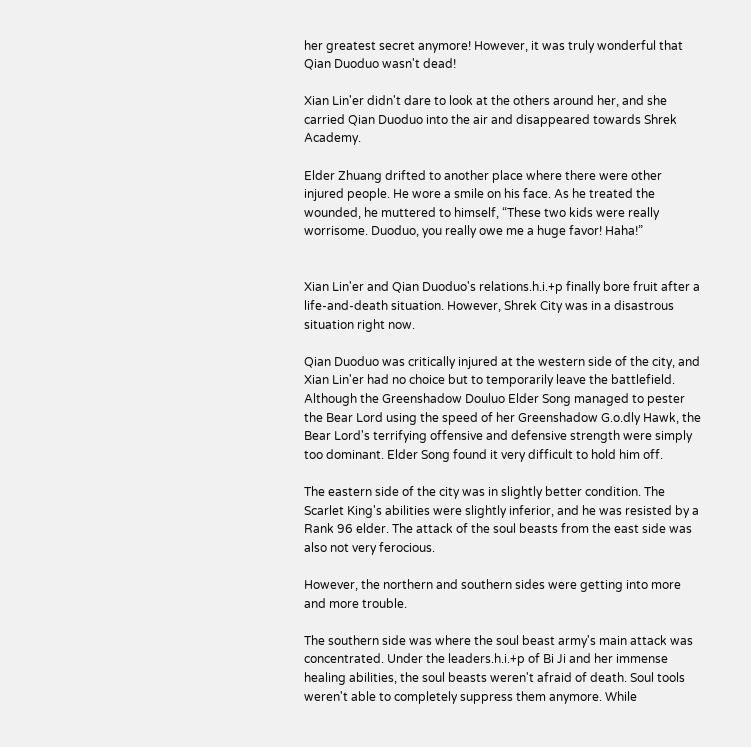her greatest secret anymore! However, it was truly wonderful that Qian Duoduo wasn't dead!

Xian Lin'er didn't dare to look at the others around her, and she carried Qian Duoduo into the air and disappeared towards Shrek Academy.

Elder Zhuang drifted to another place where there were other injured people. He wore a smile on his face. As he treated the wounded, he muttered to himself, “These two kids were really worrisome. Duoduo, you really owe me a huge favor! Haha!”


Xian Lin'er and Qian Duoduo's relations.h.i.+p finally bore fruit after a life-and-death situation. However, Shrek City was in a disastrous situation right now.

Qian Duoduo was critically injured at the western side of the city, and Xian Lin'er had no choice but to temporarily leave the battlefield. Although the Greenshadow Douluo Elder Song managed to pester the Bear Lord using the speed of her Greenshadow G.o.dly Hawk, the Bear Lord's terrifying offensive and defensive strength were simply too dominant. Elder Song found it very difficult to hold him off.

The eastern side of the city was in slightly better condition. The Scarlet King's abilities were slightly inferior, and he was resisted by a Rank 96 elder. The attack of the soul beasts from the east side was also not very ferocious.

However, the northern and southern sides were getting into more and more trouble.

The southern side was where the soul beast army's main attack was concentrated. Under the leaders.h.i.+p of Bi Ji and her immense healing abilities, the soul beasts weren't afraid of death. Soul tools weren't able to completely suppress them anymore. While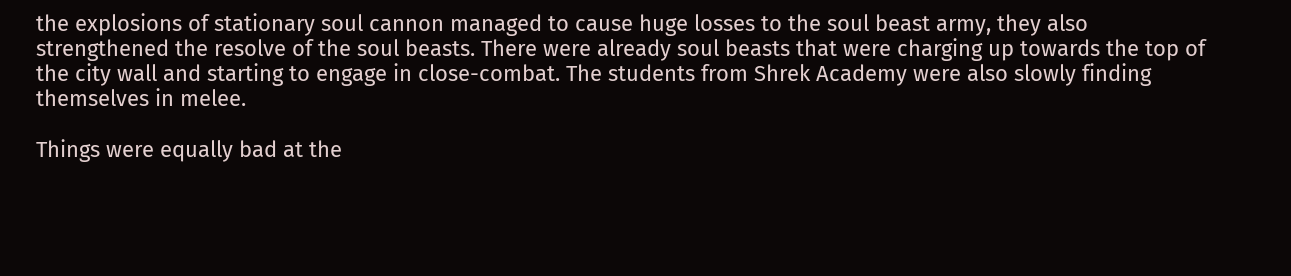the explosions of stationary soul cannon managed to cause huge losses to the soul beast army, they also strengthened the resolve of the soul beasts. There were already soul beasts that were charging up towards the top of the city wall and starting to engage in close-combat. The students from Shrek Academy were also slowly finding themselves in melee.

Things were equally bad at the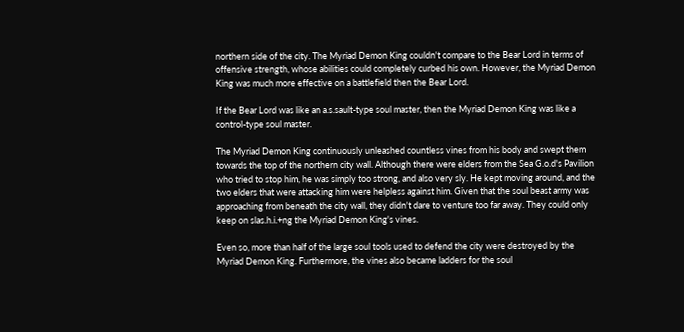northern side of the city. The Myriad Demon King couldn't compare to the Bear Lord in terms of offensive strength, whose abilities could completely curbed his own. However, the Myriad Demon King was much more effective on a battlefield then the Bear Lord.

If the Bear Lord was like an a.s.sault-type soul master, then the Myriad Demon King was like a control-type soul master.

The Myriad Demon King continuously unleashed countless vines from his body and swept them towards the top of the northern city wall. Although there were elders from the Sea G.o.d's Pavilion who tried to stop him, he was simply too strong, and also very sly. He kept moving around, and the two elders that were attacking him were helpless against him. Given that the soul beast army was approaching from beneath the city wall, they didn't dare to venture too far away. They could only keep on slas.h.i.+ng the Myriad Demon King's vines.

Even so, more than half of the large soul tools used to defend the city were destroyed by the Myriad Demon King. Furthermore, the vines also became ladders for the soul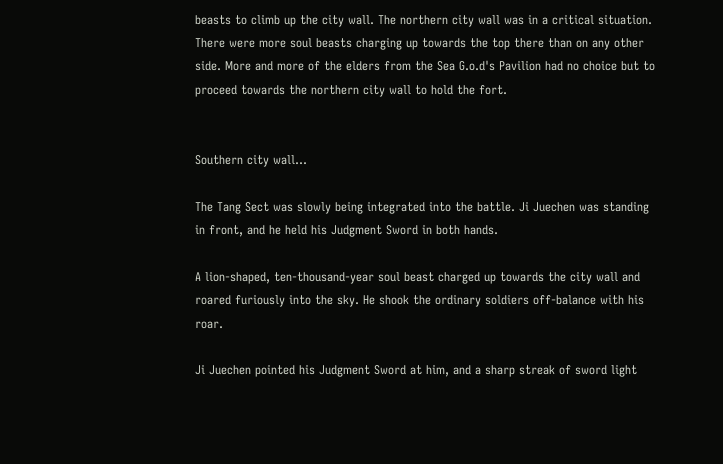beasts to climb up the city wall. The northern city wall was in a critical situation. There were more soul beasts charging up towards the top there than on any other side. More and more of the elders from the Sea G.o.d's Pavilion had no choice but to proceed towards the northern city wall to hold the fort.


Southern city wall...

The Tang Sect was slowly being integrated into the battle. Ji Juechen was standing in front, and he held his Judgment Sword in both hands.

A lion-shaped, ten-thousand-year soul beast charged up towards the city wall and roared furiously into the sky. He shook the ordinary soldiers off-balance with his roar.

Ji Juechen pointed his Judgment Sword at him, and a sharp streak of sword light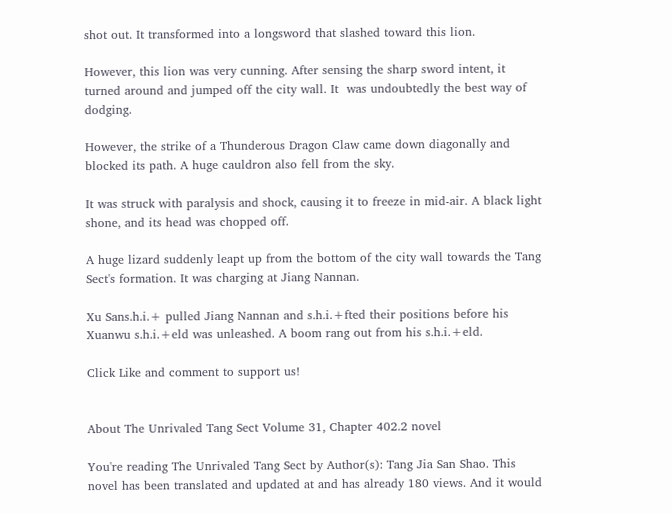shot out. It transformed into a longsword that slashed toward this lion.

However, this lion was very cunning. After sensing the sharp sword intent, it turned around and jumped off the city wall. It  was undoubtedly the best way of dodging.

However, the strike of a Thunderous Dragon Claw came down diagonally and blocked its path. A huge cauldron also fell from the sky.

It was struck with paralysis and shock, causing it to freeze in mid-air. A black light shone, and its head was chopped off.

A huge lizard suddenly leapt up from the bottom of the city wall towards the Tang Sect's formation. It was charging at Jiang Nannan.

Xu Sans.h.i.+ pulled Jiang Nannan and s.h.i.+fted their positions before his Xuanwu s.h.i.+eld was unleashed. A boom rang out from his s.h.i.+eld.

Click Like and comment to support us!


About The Unrivaled Tang Sect Volume 31, Chapter 402.2 novel

You're reading The Unrivaled Tang Sect by Author(s): Tang Jia San Shao. This novel has been translated and updated at and has already 180 views. And it would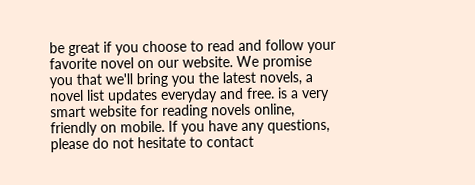be great if you choose to read and follow your favorite novel on our website. We promise you that we'll bring you the latest novels, a novel list updates everyday and free. is a very smart website for reading novels online, friendly on mobile. If you have any questions, please do not hesitate to contact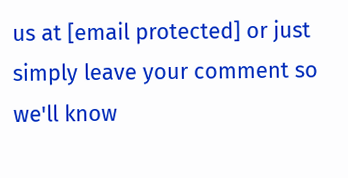us at [email protected] or just simply leave your comment so we'll know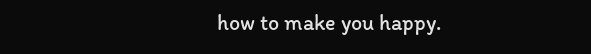how to make you happy.